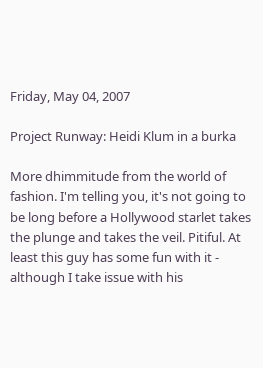Friday, May 04, 2007

Project Runway: Heidi Klum in a burka

More dhimmitude from the world of fashion. I'm telling you, it's not going to be long before a Hollywood starlet takes the plunge and takes the veil. Pitiful. At least this guy has some fun with it - although I take issue with his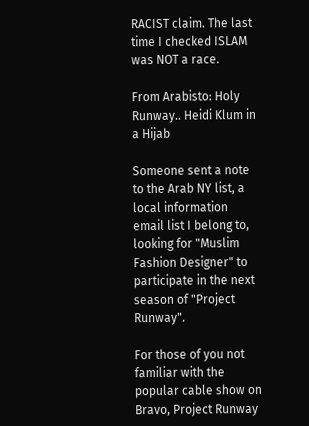RACIST claim. The last time I checked ISLAM was NOT a race.

From Arabisto: Holy Runway.. Heidi Klum in a Hijab

Someone sent a note to the Arab NY list, a local information email list I belong to, looking for "Muslim Fashion Designer" to participate in the next season of "Project Runway".

For those of you not familiar with the popular cable show on Bravo, Project Runway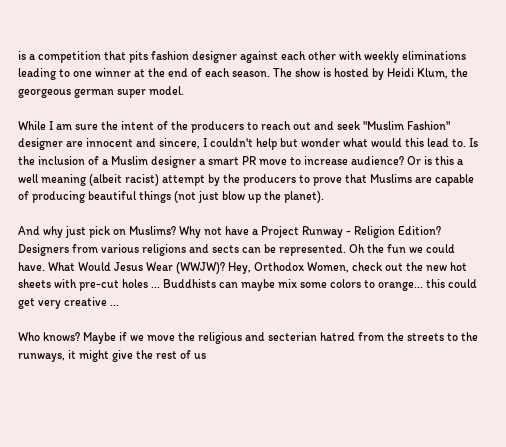is a competition that pits fashion designer against each other with weekly eliminations leading to one winner at the end of each season. The show is hosted by Heidi Klum, the georgeous german super model.

While I am sure the intent of the producers to reach out and seek "Muslim Fashion" designer are innocent and sincere, I couldn't help but wonder what would this lead to. Is the inclusion of a Muslim designer a smart PR move to increase audience? Or is this a well meaning (albeit racist) attempt by the producers to prove that Muslims are capable of producing beautiful things (not just blow up the planet).

And why just pick on Muslims? Why not have a Project Runway - Religion Edition? Designers from various religions and sects can be represented. Oh the fun we could have. What Would Jesus Wear (WWJW)? Hey, Orthodox Women, check out the new hot sheets with pre-cut holes ... Buddhists can maybe mix some colors to orange... this could get very creative ...

Who knows? Maybe if we move the religious and secterian hatred from the streets to the runways, it might give the rest of us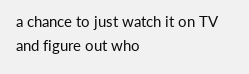a chance to just watch it on TV and figure out who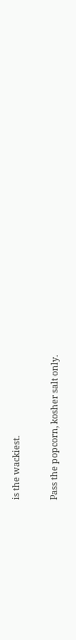is the wackiest.

Pass the popcorn, kosher salt only.